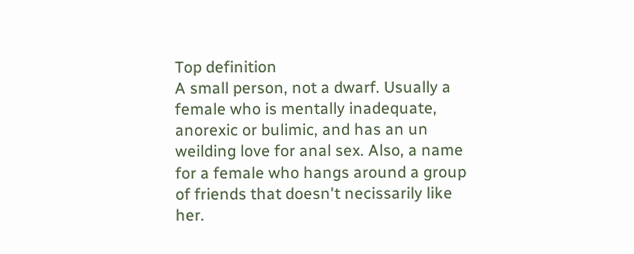Top definition
A small person, not a dwarf. Usually a female who is mentally inadequate, anorexic or bulimic, and has an un weilding love for anal sex. Also, a name for a female who hangs around a group of friends that doesn't necissarily like her.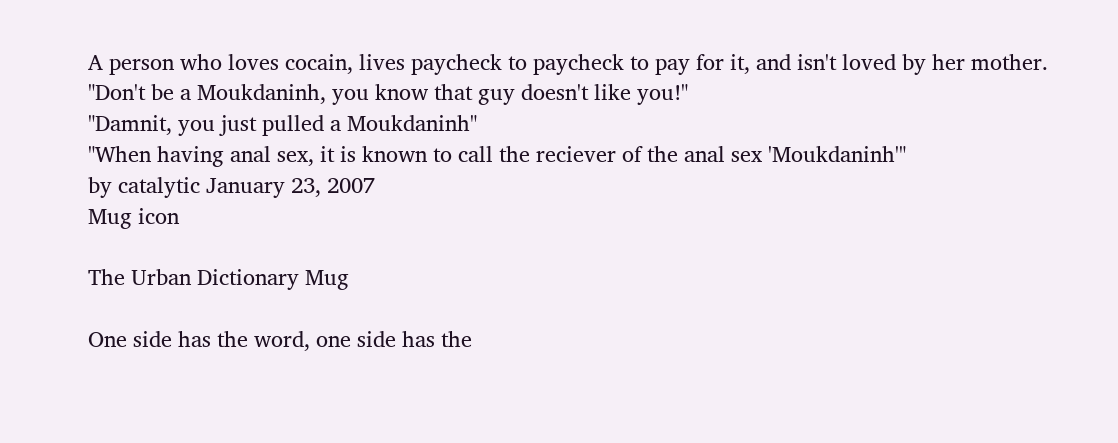A person who loves cocain, lives paycheck to paycheck to pay for it, and isn't loved by her mother.
"Don't be a Moukdaninh, you know that guy doesn't like you!"
"Damnit, you just pulled a Moukdaninh"
"When having anal sex, it is known to call the reciever of the anal sex 'Moukdaninh'"
by catalytic January 23, 2007
Mug icon

The Urban Dictionary Mug

One side has the word, one side has the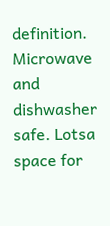definition. Microwave and dishwasher safe. Lotsa space for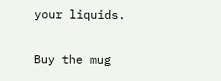your liquids.

Buy the mug